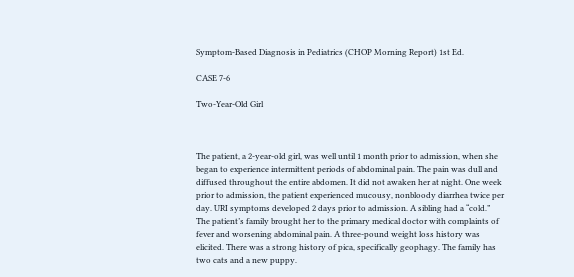Symptom-Based Diagnosis in Pediatrics (CHOP Morning Report) 1st Ed.

CASE 7-6

Two-Year-Old Girl



The patient, a 2-year-old girl, was well until 1 month prior to admission, when she began to experience intermittent periods of abdominal pain. The pain was dull and diffused throughout the entire abdomen. It did not awaken her at night. One week prior to admission, the patient experienced mucousy, nonbloody diarrhea twice per day. URI symptoms developed 2 days prior to admission. A sibling had a “cold.” The patient’s family brought her to the primary medical doctor with complaints of fever and worsening abdominal pain. A three-pound weight loss history was elicited. There was a strong history of pica, specifically geophagy. The family has two cats and a new puppy.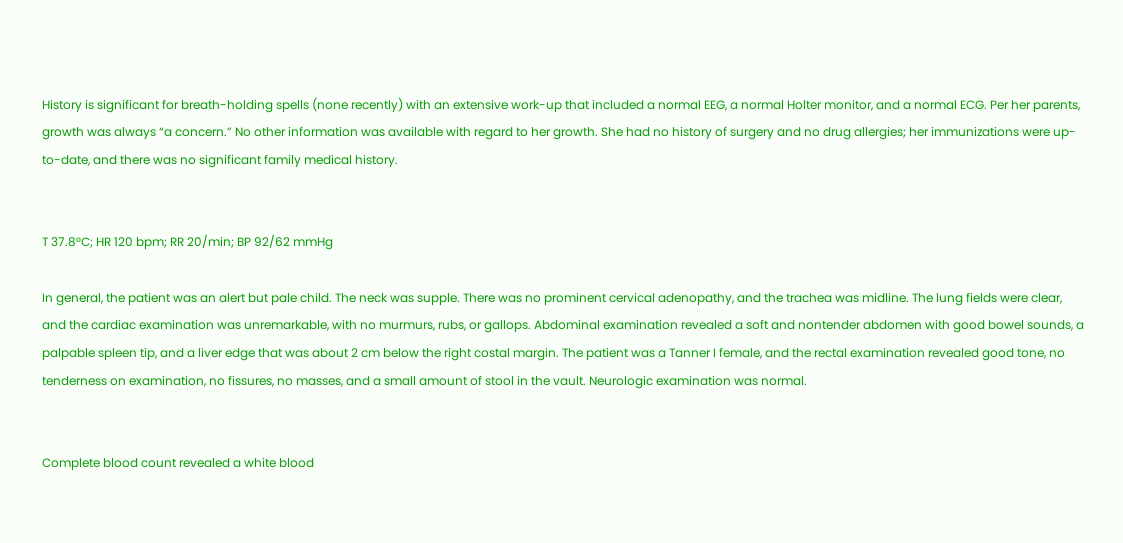History is significant for breath-holding spells (none recently) with an extensive work-up that included a normal EEG, a normal Holter monitor, and a normal ECG. Per her parents, growth was always “a concern.” No other information was available with regard to her growth. She had no history of surgery and no drug allergies; her immunizations were up-to-date, and there was no significant family medical history.


T 37.8°C; HR 120 bpm; RR 20/min; BP 92/62 mmHg

In general, the patient was an alert but pale child. The neck was supple. There was no prominent cervical adenopathy, and the trachea was midline. The lung fields were clear, and the cardiac examination was unremarkable, with no murmurs, rubs, or gallops. Abdominal examination revealed a soft and nontender abdomen with good bowel sounds, a palpable spleen tip, and a liver edge that was about 2 cm below the right costal margin. The patient was a Tanner I female, and the rectal examination revealed good tone, no tenderness on examination, no fissures, no masses, and a small amount of stool in the vault. Neurologic examination was normal.


Complete blood count revealed a white blood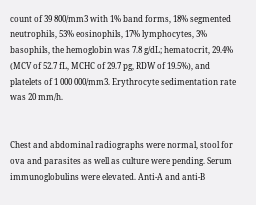count of 39 800/mm3 with 1% band forms, 18% segmented neutrophils, 53% eosinophils, 17% lymphocytes, 3% basophils, the hemoglobin was 7.8 g/dL; hematocrit, 29.4% (MCV of 52.7 fL, MCHC of 29.7 pg, RDW of 19.5%), and platelets of 1 000 000/mm3. Erythrocyte sedimentation rate was 20 mm/h.


Chest and abdominal radiographs were normal, stool for ova and parasites as well as culture were pending. Serum immunoglobulins were elevated. Anti-A and anti-B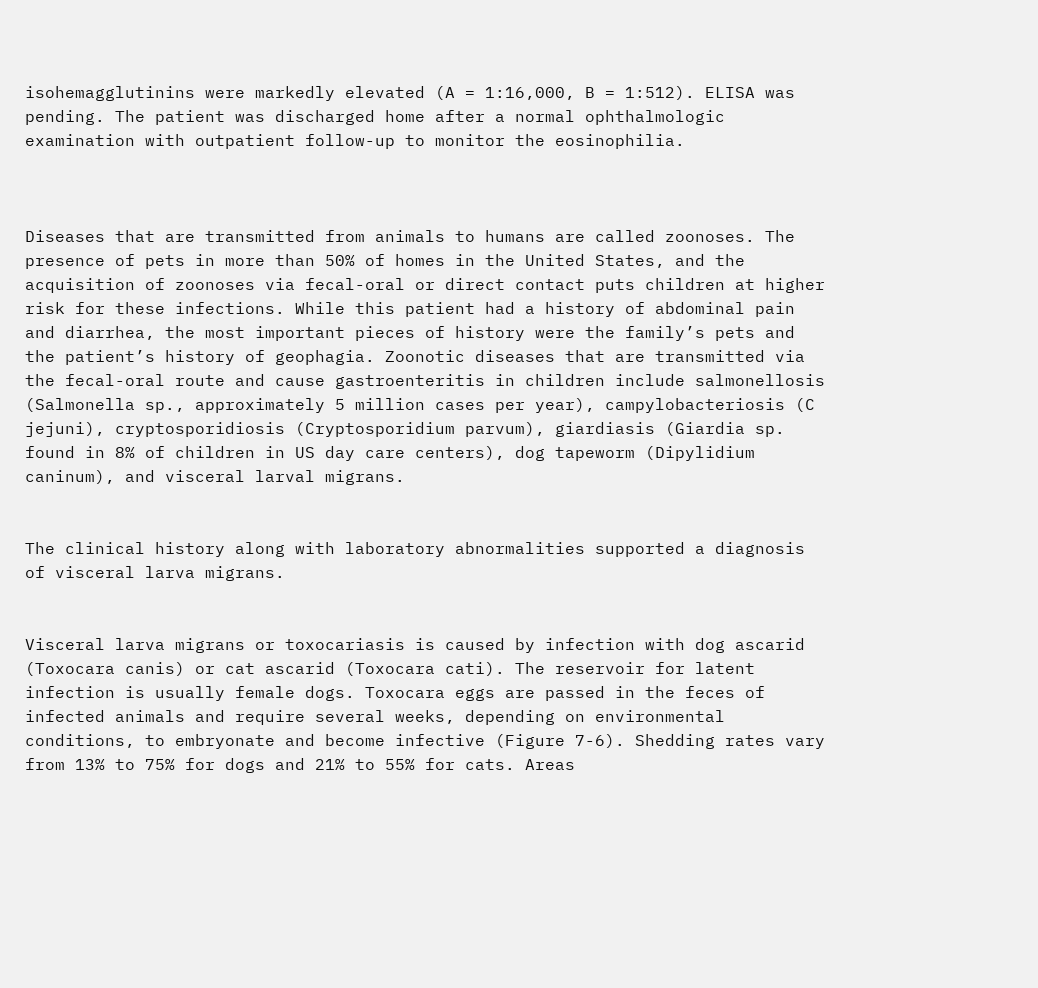isohemagglutinins were markedly elevated (A = 1:16,000, B = 1:512). ELISA was pending. The patient was discharged home after a normal ophthalmologic examination with outpatient follow-up to monitor the eosinophilia.



Diseases that are transmitted from animals to humans are called zoonoses. The presence of pets in more than 50% of homes in the United States, and the acquisition of zoonoses via fecal-oral or direct contact puts children at higher risk for these infections. While this patient had a history of abdominal pain and diarrhea, the most important pieces of history were the family’s pets and the patient’s history of geophagia. Zoonotic diseases that are transmitted via the fecal-oral route and cause gastroenteritis in children include salmonellosis (Salmonella sp., approximately 5 million cases per year), campylobacteriosis (C jejuni), cryptosporidiosis (Cryptosporidium parvum), giardiasis (Giardia sp. found in 8% of children in US day care centers), dog tapeworm (Dipylidium caninum), and visceral larval migrans.


The clinical history along with laboratory abnormalities supported a diagnosis of visceral larva migrans.


Visceral larva migrans or toxocariasis is caused by infection with dog ascarid (Toxocara canis) or cat ascarid (Toxocara cati). The reservoir for latent infection is usually female dogs. Toxocara eggs are passed in the feces of infected animals and require several weeks, depending on environmental conditions, to embryonate and become infective (Figure 7-6). Shedding rates vary from 13% to 75% for dogs and 21% to 55% for cats. Areas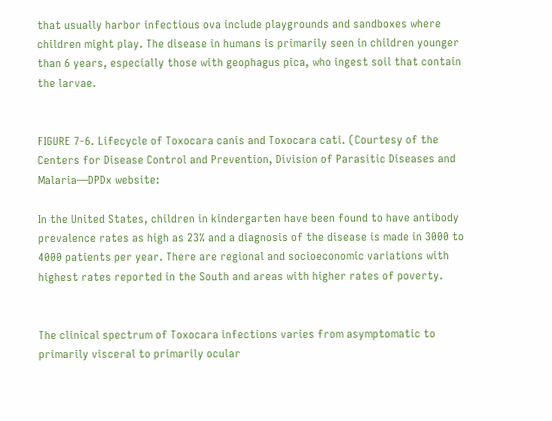that usually harbor infectious ova include playgrounds and sandboxes where children might play. The disease in humans is primarily seen in children younger than 6 years, especially those with geophagus pica, who ingest soil that contain the larvae.


FIGURE 7-6. Lifecycle of Toxocara canis and Toxocara cati. (Courtesy of the Centers for Disease Control and Prevention, Division of Parasitic Diseases and Malaria—DPDx website:

In the United States, children in kindergarten have been found to have antibody prevalence rates as high as 23% and a diagnosis of the disease is made in 3000 to 4000 patients per year. There are regional and socioeconomic variations with highest rates reported in the South and areas with higher rates of poverty.


The clinical spectrum of Toxocara infections varies from asymptomatic to primarily visceral to primarily ocular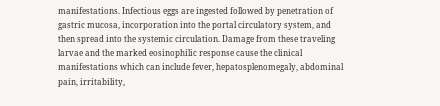manifestations. Infectious eggs are ingested followed by penetration of gastric mucosa, incorporation into the portal circulatory system, and then spread into the systemic circulation. Damage from these traveling larvae and the marked eosinophilic response cause the clinical manifestations which can include fever, hepatosplenomegaly, abdominal pain, irritability,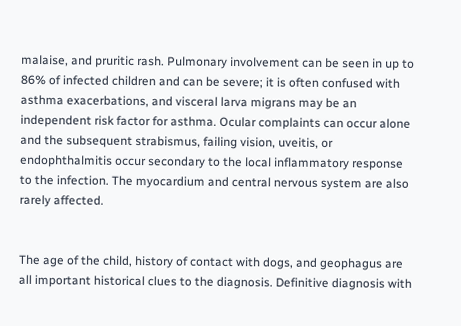malaise, and pruritic rash. Pulmonary involvement can be seen in up to 86% of infected children and can be severe; it is often confused with asthma exacerbations, and visceral larva migrans may be an independent risk factor for asthma. Ocular complaints can occur alone and the subsequent strabismus, failing vision, uveitis, or endophthalmitis occur secondary to the local inflammatory response to the infection. The myocardium and central nervous system are also rarely affected.


The age of the child, history of contact with dogs, and geophagus are all important historical clues to the diagnosis. Definitive diagnosis with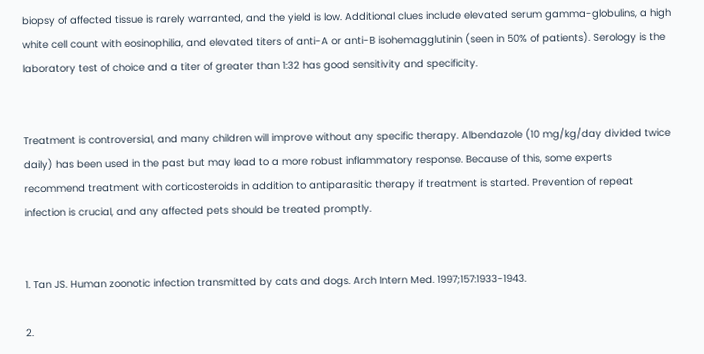biopsy of affected tissue is rarely warranted, and the yield is low. Additional clues include elevated serum gamma-globulins, a high white cell count with eosinophilia, and elevated titers of anti-A or anti-B isohemagglutinin (seen in 50% of patients). Serology is the laboratory test of choice and a titer of greater than 1:32 has good sensitivity and specificity.


Treatment is controversial, and many children will improve without any specific therapy. Albendazole (10 mg/kg/day divided twice daily) has been used in the past but may lead to a more robust inflammatory response. Because of this, some experts recommend treatment with corticosteroids in addition to antiparasitic therapy if treatment is started. Prevention of repeat infection is crucial, and any affected pets should be treated promptly.


1. Tan JS. Human zoonotic infection transmitted by cats and dogs. Arch Intern Med. 1997;157:1933-1943.

2.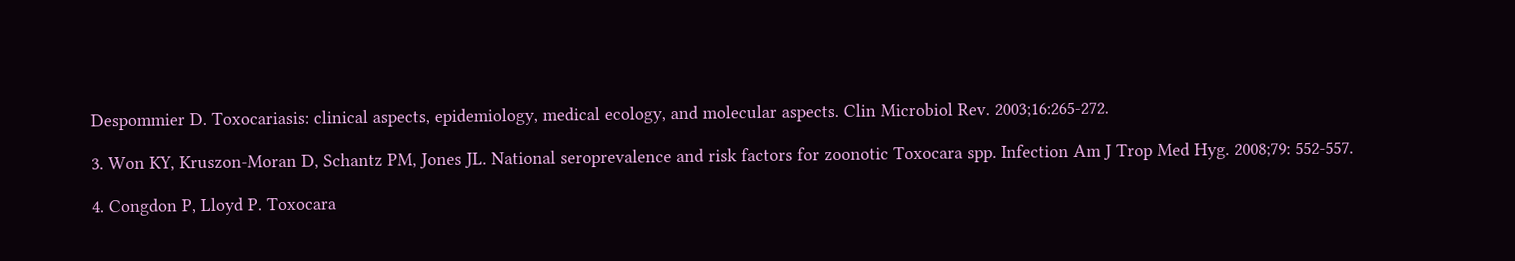Despommier D. Toxocariasis: clinical aspects, epidemiology, medical ecology, and molecular aspects. Clin Microbiol Rev. 2003;16:265-272.

3. Won KY, Kruszon-Moran D, Schantz PM, Jones JL. National seroprevalence and risk factors for zoonotic Toxocara spp. Infection Am J Trop Med Hyg. 2008;79: 552-557.

4. Congdon P, Lloyd P. Toxocara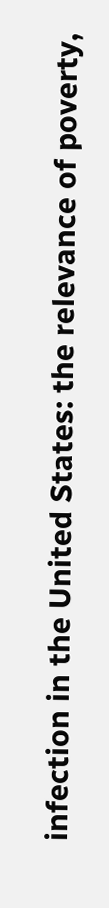infection in the United States: the relevance of poverty,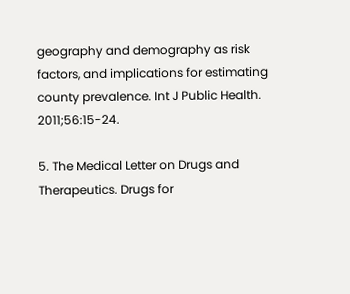geography and demography as risk factors, and implications for estimating county prevalence. Int J Public Health. 2011;56:15-24.

5. The Medical Letter on Drugs and Therapeutics. Drugs for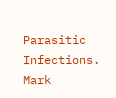Parasitic Infections. Mark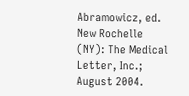Abramowicz, ed. New Rochelle (NY): The Medical Letter, Inc.; August 2004.